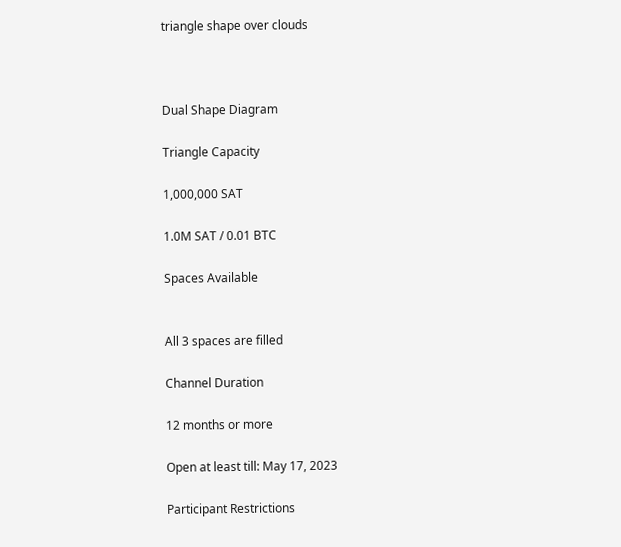triangle shape over clouds



Dual Shape Diagram

Triangle Capacity

1,000,000 SAT

1.0M SAT / 0.01 BTC

Spaces Available


All 3 spaces are filled

Channel Duration

12 months or more

Open at least till: May 17, 2023

Participant Restrictions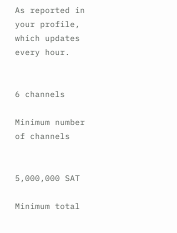As reported in your profile, which updates every hour.


6 channels

Minimum number of channels


5,000,000 SAT

Minimum total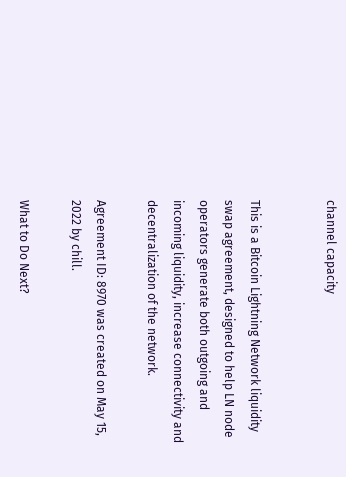channel capacity


This is a Bitcoin Lightning Network liquidity swap agreement, designed to help LN node operators generate both outgoing and incoming liquidity, increase connectivity and decentralization of the network.

Agreement ID: 8970 was created on May 15, 2022 by chill.

What to Do Next?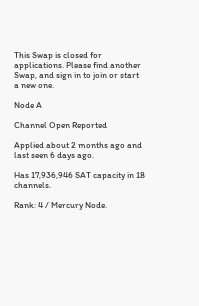This Swap is closed for applications. Please find another Swap, and sign in to join or start a new one.

Node A

Channel Open Reported

Applied about 2 months ago and last seen 6 days ago.

Has 17,936,946 SAT capacity in 18 channels.

Rank: 4 / Mercury Node.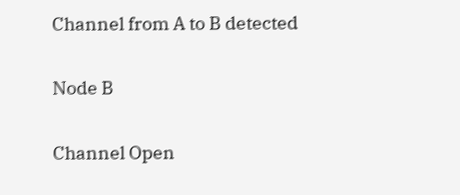Channel from A to B detected

Node B

Channel Open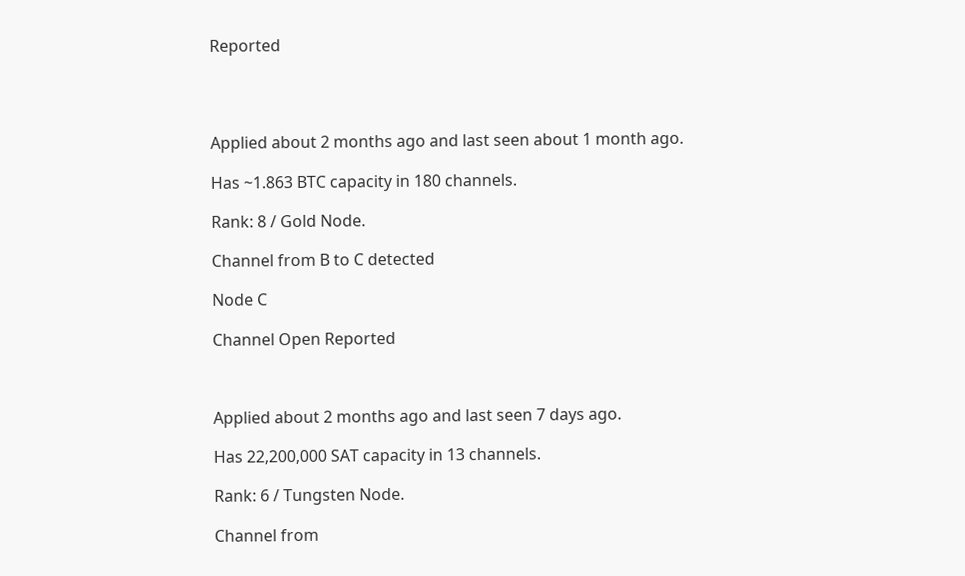Reported




Applied about 2 months ago and last seen about 1 month ago.

Has ~1.863 BTC capacity in 180 channels.

Rank: 8 / Gold Node.

Channel from B to C detected

Node C

Channel Open Reported



Applied about 2 months ago and last seen 7 days ago.

Has 22,200,000 SAT capacity in 13 channels.

Rank: 6 / Tungsten Node.

Channel from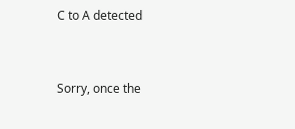C to A detected


Sorry, once the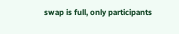swap is full, only participants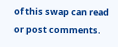of this swap can read or post comments.